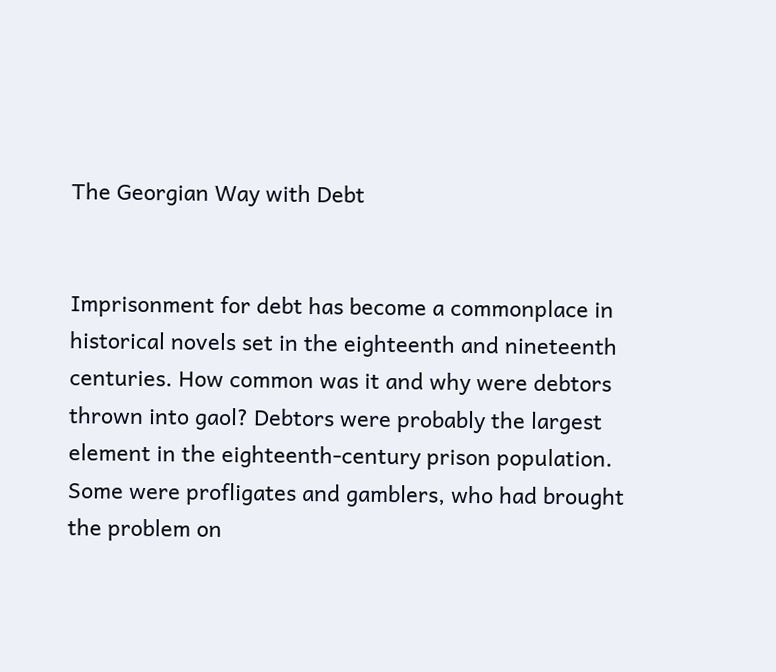The Georgian Way with Debt


Imprisonment for debt has become a commonplace in historical novels set in the eighteenth and nineteenth centuries. How common was it and why were debtors thrown into gaol? Debtors were probably the largest element in the eighteenth-century prison population. Some were profligates and gamblers, who had brought the problem on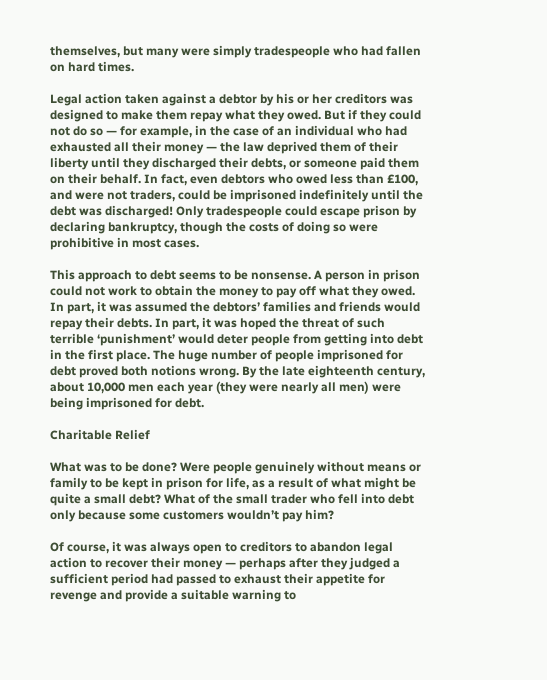themselves, but many were simply tradespeople who had fallen on hard times.

Legal action taken against a debtor by his or her creditors was designed to make them repay what they owed. But if they could not do so — for example, in the case of an individual who had exhausted all their money — the law deprived them of their liberty until they discharged their debts, or someone paid them on their behalf. In fact, even debtors who owed less than £100, and were not traders, could be imprisoned indefinitely until the debt was discharged! Only tradespeople could escape prison by declaring bankruptcy, though the costs of doing so were prohibitive in most cases.

This approach to debt seems to be nonsense. A person in prison could not work to obtain the money to pay off what they owed. In part, it was assumed the debtors’ families and friends would repay their debts. In part, it was hoped the threat of such terrible ‘punishment’ would deter people from getting into debt in the first place. The huge number of people imprisoned for debt proved both notions wrong. By the late eighteenth century, about 10,000 men each year (they were nearly all men) were being imprisoned for debt.

Charitable Relief

What was to be done? Were people genuinely without means or family to be kept in prison for life, as a result of what might be quite a small debt? What of the small trader who fell into debt only because some customers wouldn’t pay him?

Of course, it was always open to creditors to abandon legal action to recover their money — perhaps after they judged a sufficient period had passed to exhaust their appetite for revenge and provide a suitable warning to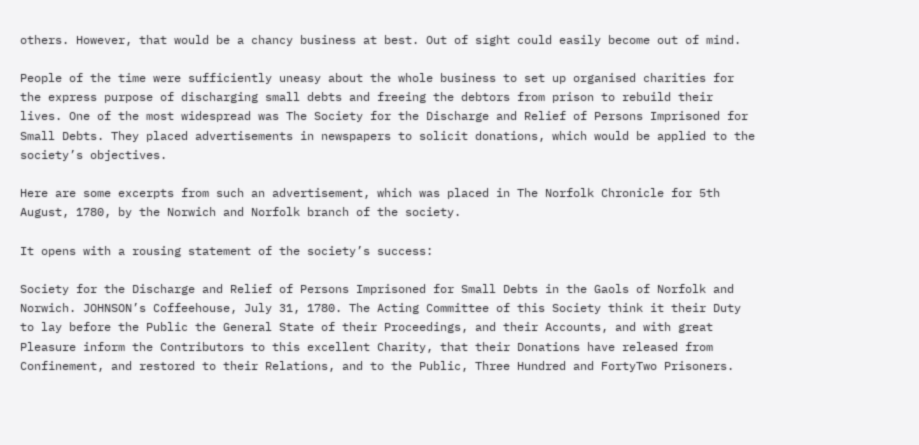others. However, that would be a chancy business at best. Out of sight could easily become out of mind.

People of the time were sufficiently uneasy about the whole business to set up organised charities for the express purpose of discharging small debts and freeing the debtors from prison to rebuild their lives. One of the most widespread was The Society for the Discharge and Relief of Persons Imprisoned for Small Debts. They placed advertisements in newspapers to solicit donations, which would be applied to the society’s objectives.

Here are some excerpts from such an advertisement, which was placed in The Norfolk Chronicle for 5th August, 1780, by the Norwich and Norfolk branch of the society.

It opens with a rousing statement of the society’s success:

Society for the Discharge and Relief of Persons Imprisoned for Small Debts in the Gaols of Norfolk and Norwich. JOHNSON’s Coffeehouse, July 31, 1780. The Acting Committee of this Society think it their Duty to lay before the Public the General State of their Proceedings, and their Accounts, and with great Pleasure inform the Contributors to this excellent Charity, that their Donations have released from Confinement, and restored to their Relations, and to the Public, Three Hundred and FortyTwo Prisoners.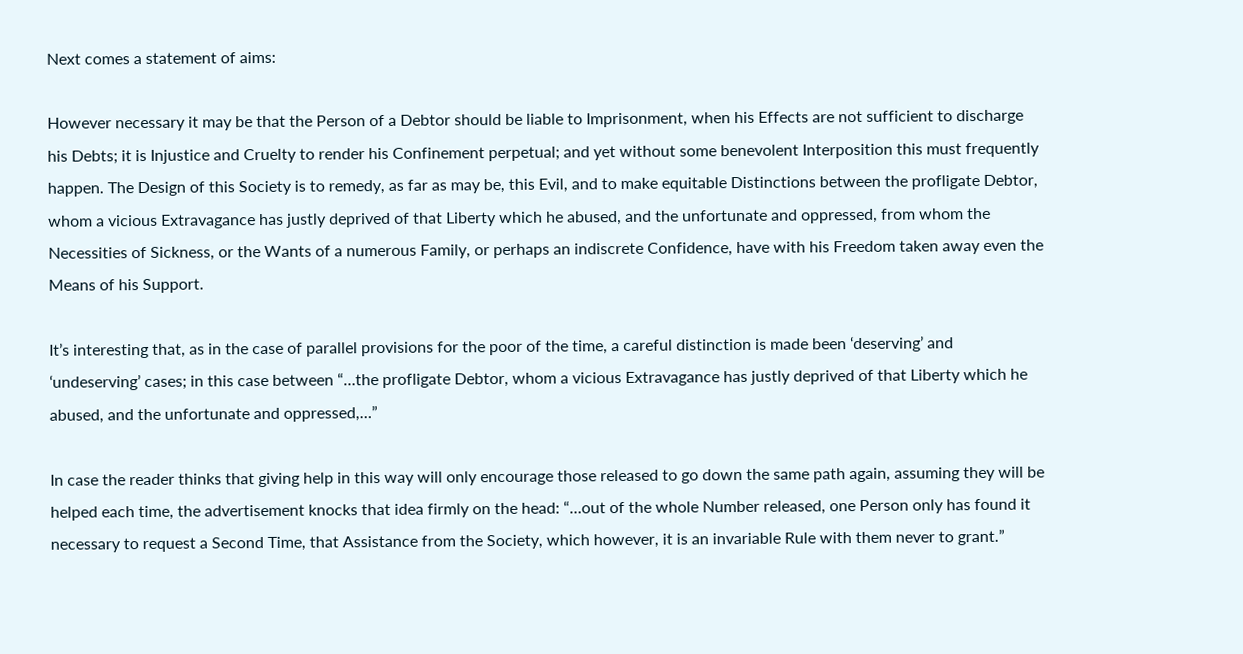Next comes a statement of aims:

However necessary it may be that the Person of a Debtor should be liable to Imprisonment, when his Effects are not sufficient to discharge his Debts; it is Injustice and Cruelty to render his Confinement perpetual; and yet without some benevolent Interposition this must frequently happen. The Design of this Society is to remedy, as far as may be, this Evil, and to make equitable Distinctions between the profligate Debtor, whom a vicious Extravagance has justly deprived of that Liberty which he abused, and the unfortunate and oppressed, from whom the Necessities of Sickness, or the Wants of a numerous Family, or perhaps an indiscrete Confidence, have with his Freedom taken away even the Means of his Support.

It’s interesting that, as in the case of parallel provisions for the poor of the time, a careful distinction is made been ‘deserving’ and ‘undeserving’ cases; in this case between “…the profligate Debtor, whom a vicious Extravagance has justly deprived of that Liberty which he abused, and the unfortunate and oppressed,…”

In case the reader thinks that giving help in this way will only encourage those released to go down the same path again, assuming they will be helped each time, the advertisement knocks that idea firmly on the head: “…out of the whole Number released, one Person only has found it necessary to request a Second Time, that Assistance from the Society, which however, it is an invariable Rule with them never to grant.”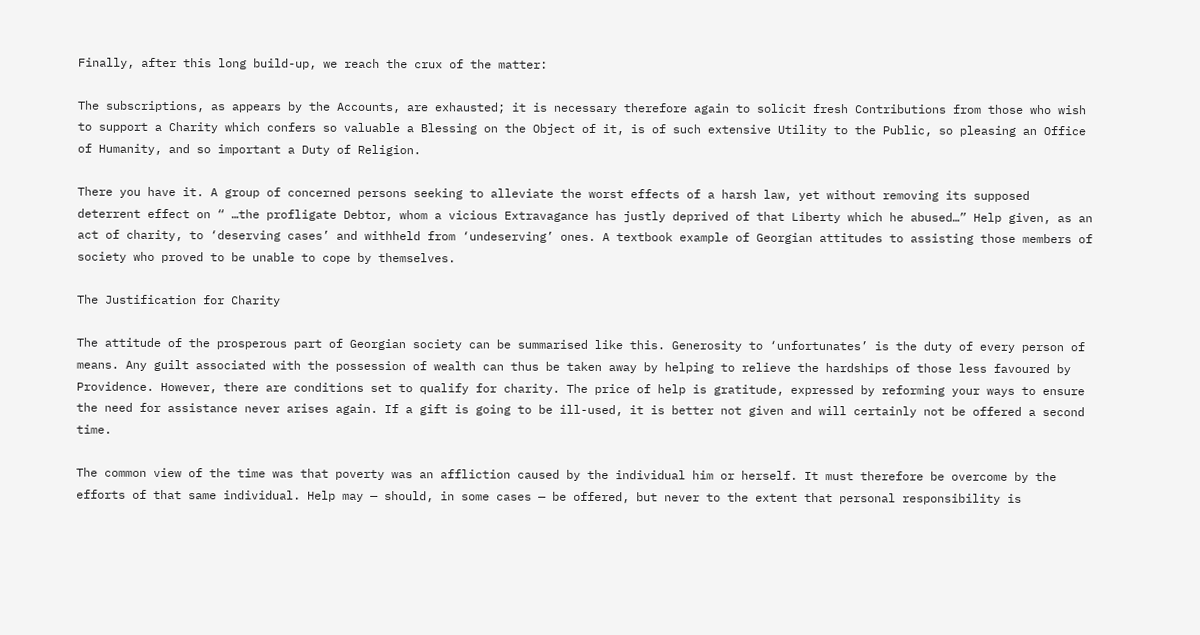Finally, after this long build-up, we reach the crux of the matter:

The subscriptions, as appears by the Accounts, are exhausted; it is necessary therefore again to solicit fresh Contributions from those who wish to support a Charity which confers so valuable a Blessing on the Object of it, is of such extensive Utility to the Public, so pleasing an Office of Humanity, and so important a Duty of Religion.

There you have it. A group of concerned persons seeking to alleviate the worst effects of a harsh law, yet without removing its supposed deterrent effect on “ …the profligate Debtor, whom a vicious Extravagance has justly deprived of that Liberty which he abused…” Help given, as an act of charity, to ‘deserving cases’ and withheld from ‘undeserving’ ones. A textbook example of Georgian attitudes to assisting those members of society who proved to be unable to cope by themselves.

The Justification for Charity

The attitude of the prosperous part of Georgian society can be summarised like this. Generosity to ‘unfortunates’ is the duty of every person of means. Any guilt associated with the possession of wealth can thus be taken away by helping to relieve the hardships of those less favoured by Providence. However, there are conditions set to qualify for charity. The price of help is gratitude, expressed by reforming your ways to ensure the need for assistance never arises again. If a gift is going to be ill-used, it is better not given and will certainly not be offered a second time.

The common view of the time was that poverty was an affliction caused by the individual him or herself. It must therefore be overcome by the efforts of that same individual. Help may — should, in some cases — be offered, but never to the extent that personal responsibility is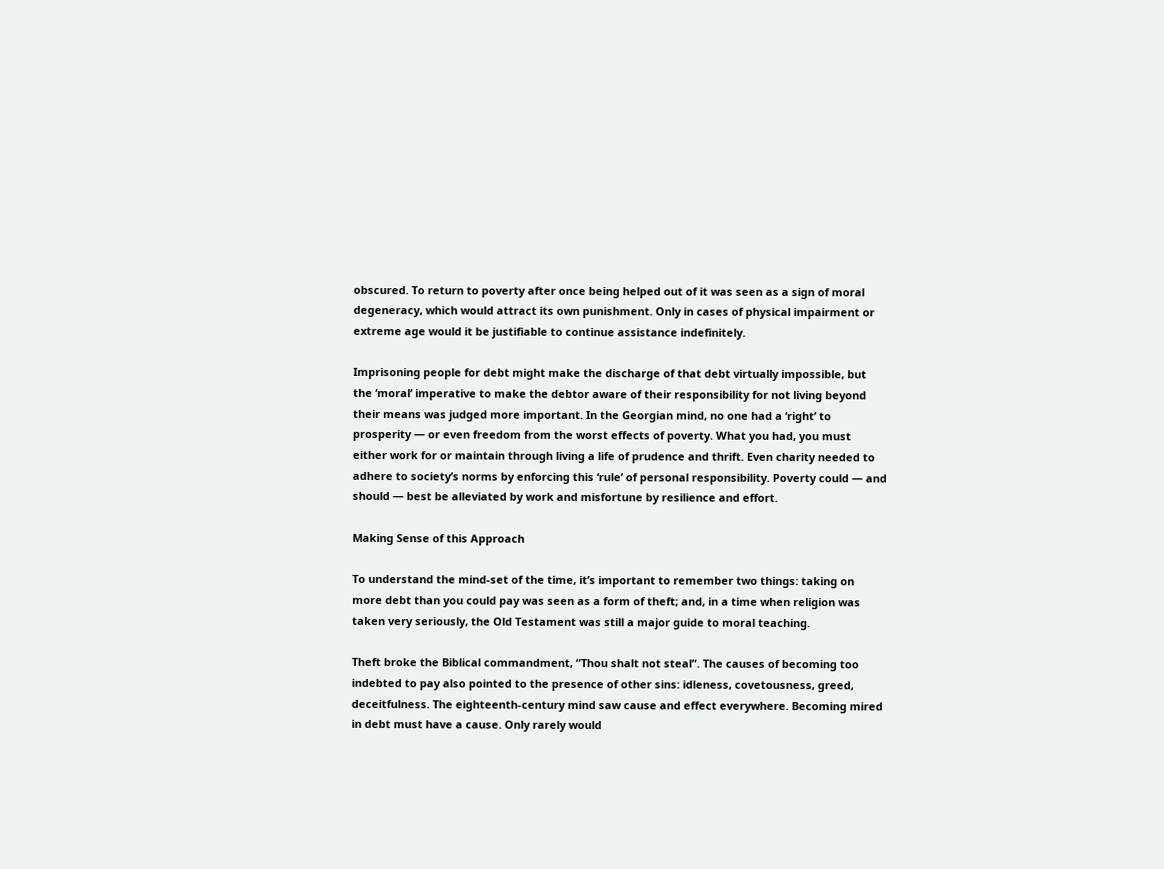obscured. To return to poverty after once being helped out of it was seen as a sign of moral degeneracy, which would attract its own punishment. Only in cases of physical impairment or extreme age would it be justifiable to continue assistance indefinitely.

Imprisoning people for debt might make the discharge of that debt virtually impossible, but the ‘moral’ imperative to make the debtor aware of their responsibility for not living beyond their means was judged more important. In the Georgian mind, no one had a ‘right’ to prosperity — or even freedom from the worst effects of poverty. What you had, you must either work for or maintain through living a life of prudence and thrift. Even charity needed to adhere to society’s norms by enforcing this ‘rule’ of personal responsibility. Poverty could — and should — best be alleviated by work and misfortune by resilience and effort.

Making Sense of this Approach

To understand the mind-set of the time, it’s important to remember two things: taking on more debt than you could pay was seen as a form of theft; and, in a time when religion was taken very seriously, the Old Testament was still a major guide to moral teaching.

Theft broke the Biblical commandment, “Thou shalt not steal”. The causes of becoming too indebted to pay also pointed to the presence of other sins: idleness, covetousness, greed, deceitfulness. The eighteenth-century mind saw cause and effect everywhere. Becoming mired in debt must have a cause. Only rarely would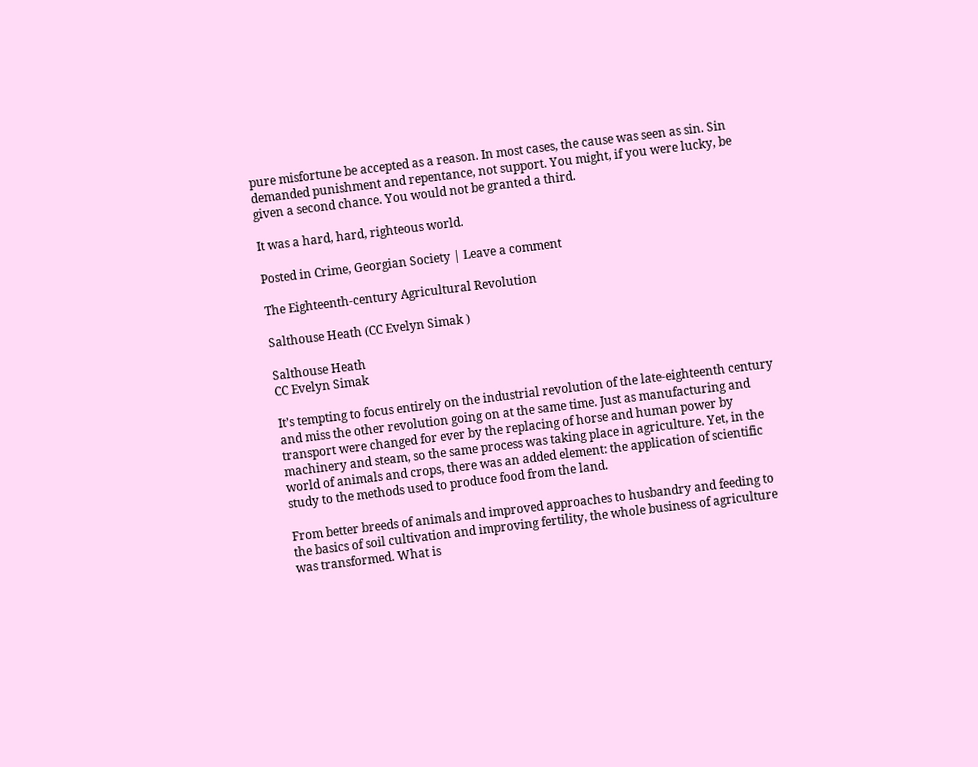pure misfortune be accepted as a reason. In most cases, the cause was seen as sin. Sin demanded punishment and repentance, not support. You might, if you were lucky, be given a second chance. You would not be granted a third.

It was a hard, hard, righteous world.

Posted in Crime, Georgian Society | Leave a comment

The Eighteenth-century Agricultural Revolution

Salthouse Heath (CC Evelyn Simak )

Salthouse Heath
CC Evelyn Simak

It’s tempting to focus entirely on the industrial revolution of the late-eighteenth century and miss the other revolution going on at the same time. Just as manufacturing and transport were changed for ever by the replacing of horse and human power by machinery and steam, so the same process was taking place in agriculture. Yet, in the world of animals and crops, there was an added element: the application of scientific study to the methods used to produce food from the land.

From better breeds of animals and improved approaches to husbandry and feeding to the basics of soil cultivation and improving fertility, the whole business of agriculture was transformed. What is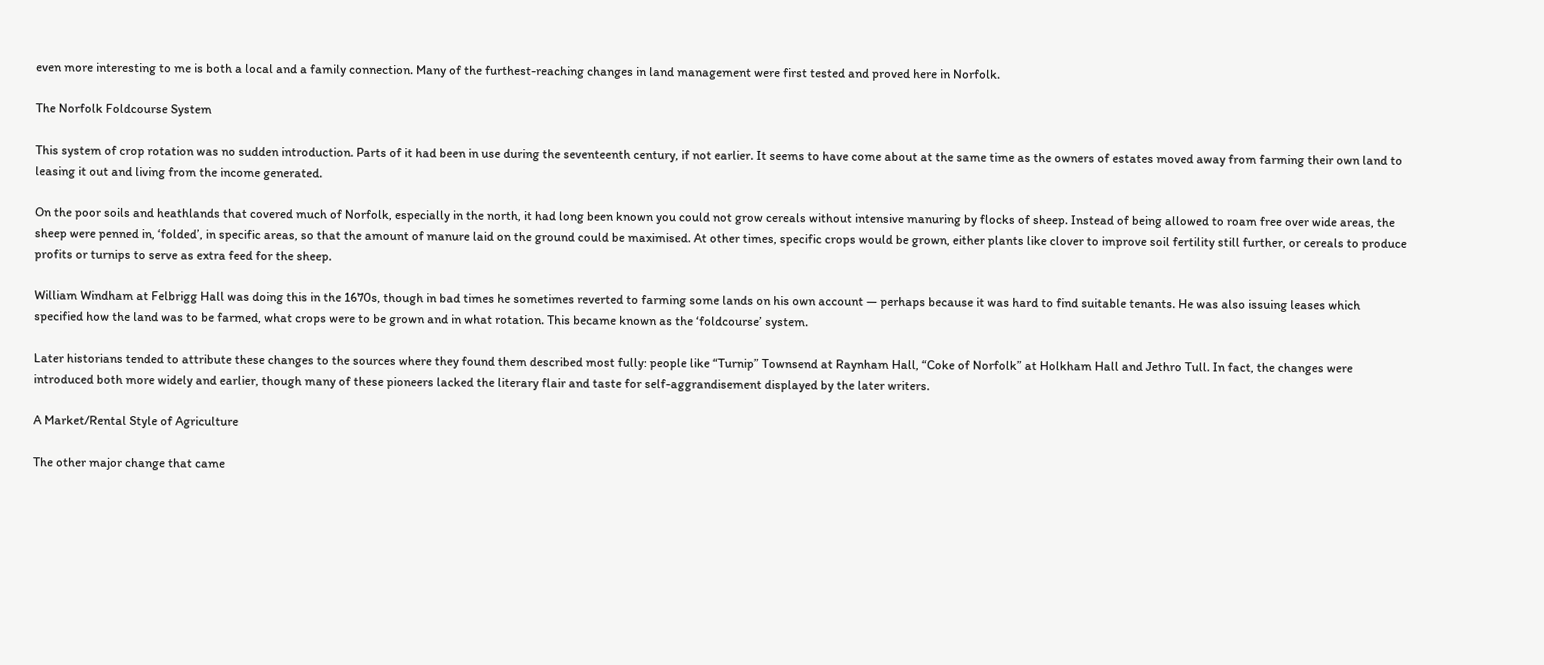even more interesting to me is both a local and a family connection. Many of the furthest-reaching changes in land management were first tested and proved here in Norfolk.

The Norfolk Foldcourse System

This system of crop rotation was no sudden introduction. Parts of it had been in use during the seventeenth century, if not earlier. It seems to have come about at the same time as the owners of estates moved away from farming their own land to leasing it out and living from the income generated.

On the poor soils and heathlands that covered much of Norfolk, especially in the north, it had long been known you could not grow cereals without intensive manuring by flocks of sheep. Instead of being allowed to roam free over wide areas, the sheep were penned in, ‘folded’, in specific areas, so that the amount of manure laid on the ground could be maximised. At other times, specific crops would be grown, either plants like clover to improve soil fertility still further, or cereals to produce profits or turnips to serve as extra feed for the sheep.

William Windham at Felbrigg Hall was doing this in the 1670s, though in bad times he sometimes reverted to farming some lands on his own account — perhaps because it was hard to find suitable tenants. He was also issuing leases which specified how the land was to be farmed, what crops were to be grown and in what rotation. This became known as the ‘foldcourse’ system.

Later historians tended to attribute these changes to the sources where they found them described most fully: people like “Turnip” Townsend at Raynham Hall, “Coke of Norfolk” at Holkham Hall and Jethro Tull. In fact, the changes were introduced both more widely and earlier, though many of these pioneers lacked the literary flair and taste for self-aggrandisement displayed by the later writers.

A Market/Rental Style of Agriculture

The other major change that came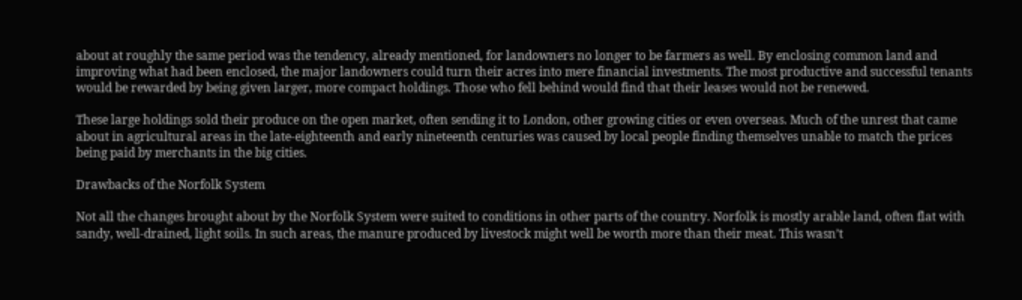about at roughly the same period was the tendency, already mentioned, for landowners no longer to be farmers as well. By enclosing common land and improving what had been enclosed, the major landowners could turn their acres into mere financial investments. The most productive and successful tenants would be rewarded by being given larger, more compact holdings. Those who fell behind would find that their leases would not be renewed.

These large holdings sold their produce on the open market, often sending it to London, other growing cities or even overseas. Much of the unrest that came about in agricultural areas in the late-eighteenth and early nineteenth centuries was caused by local people finding themselves unable to match the prices being paid by merchants in the big cities.

Drawbacks of the Norfolk System

Not all the changes brought about by the Norfolk System were suited to conditions in other parts of the country. Norfolk is mostly arable land, often flat with sandy, well-drained, light soils. In such areas, the manure produced by livestock might well be worth more than their meat. This wasn’t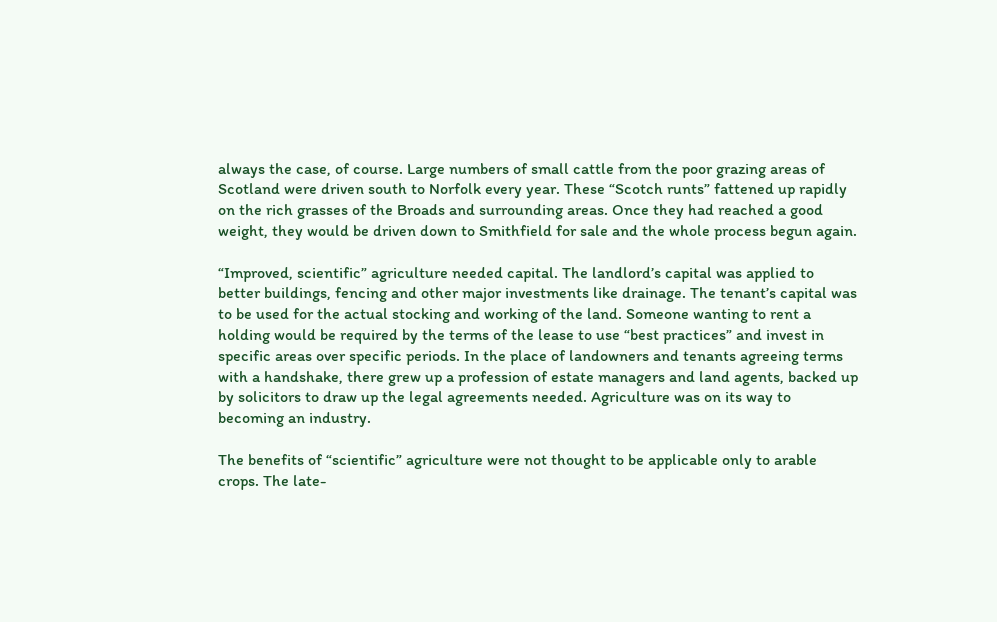always the case, of course. Large numbers of small cattle from the poor grazing areas of Scotland were driven south to Norfolk every year. These “Scotch runts” fattened up rapidly on the rich grasses of the Broads and surrounding areas. Once they had reached a good weight, they would be driven down to Smithfield for sale and the whole process begun again.

“Improved, scientific” agriculture needed capital. The landlord’s capital was applied to better buildings, fencing and other major investments like drainage. The tenant’s capital was to be used for the actual stocking and working of the land. Someone wanting to rent a holding would be required by the terms of the lease to use “best practices” and invest in specific areas over specific periods. In the place of landowners and tenants agreeing terms with a handshake, there grew up a profession of estate managers and land agents, backed up by solicitors to draw up the legal agreements needed. Agriculture was on its way to becoming an industry.

The benefits of “scientific” agriculture were not thought to be applicable only to arable crops. The late-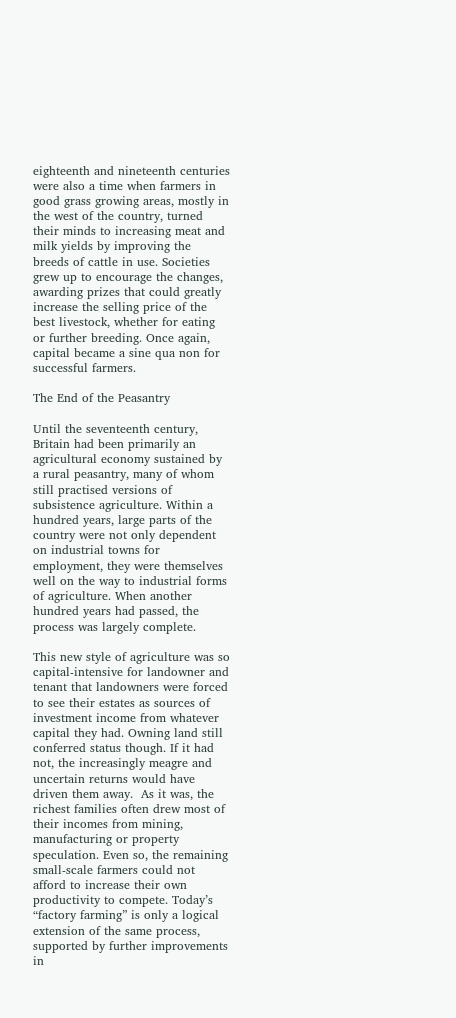eighteenth and nineteenth centuries were also a time when farmers in good grass growing areas, mostly in the west of the country, turned their minds to increasing meat and milk yields by improving the breeds of cattle in use. Societies grew up to encourage the changes, awarding prizes that could greatly increase the selling price of the best livestock, whether for eating or further breeding. Once again, capital became a sine qua non for successful farmers.

The End of the Peasantry

Until the seventeenth century, Britain had been primarily an agricultural economy sustained by a rural peasantry, many of whom still practised versions of subsistence agriculture. Within a hundred years, large parts of the country were not only dependent on industrial towns for employment, they were themselves well on the way to industrial forms of agriculture. When another hundred years had passed, the process was largely complete.

This new style of agriculture was so capital-intensive for landowner and tenant that landowners were forced to see their estates as sources of investment income from whatever capital they had. Owning land still conferred status though. If it had not, the increasingly meagre and uncertain returns would have driven them away.  As it was, the richest families often drew most of their incomes from mining, manufacturing or property speculation. Even so, the remaining small-scale farmers could not afford to increase their own productivity to compete. Today’s “factory farming” is only a logical extension of the same process, supported by further improvements in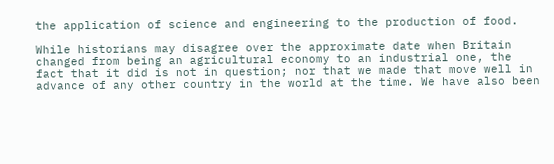the application of science and engineering to the production of food.

While historians may disagree over the approximate date when Britain changed from being an agricultural economy to an industrial one, the fact that it did is not in question; nor that we made that move well in advance of any other country in the world at the time. We have also been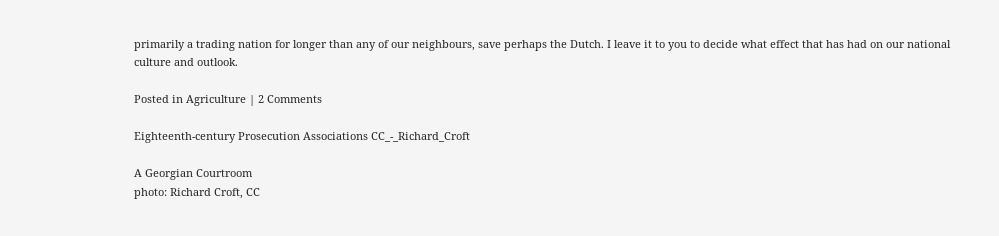primarily a trading nation for longer than any of our neighbours, save perhaps the Dutch. I leave it to you to decide what effect that has had on our national culture and outlook.

Posted in Agriculture | 2 Comments

Eighteenth-century Prosecution Associations CC_-_Richard_Croft

A Georgian Courtroom
photo: Richard Croft, CC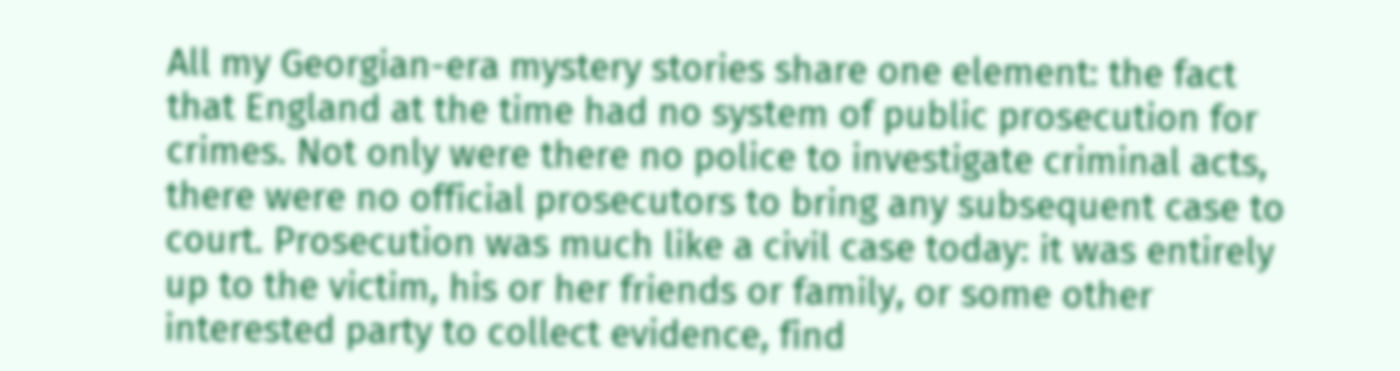All my Georgian-era mystery stories share one element: the fact that England at the time had no system of public prosecution for crimes. Not only were there no police to investigate criminal acts, there were no official prosecutors to bring any subsequent case to court. Prosecution was much like a civil case today: it was entirely up to the victim, his or her friends or family, or some other interested party to collect evidence, find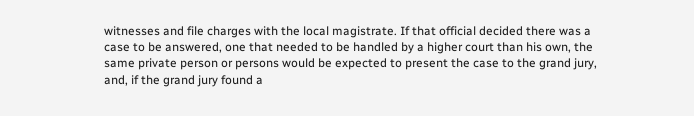witnesses and file charges with the local magistrate. If that official decided there was a case to be answered, one that needed to be handled by a higher court than his own, the same private person or persons would be expected to present the case to the grand jury, and, if the grand jury found a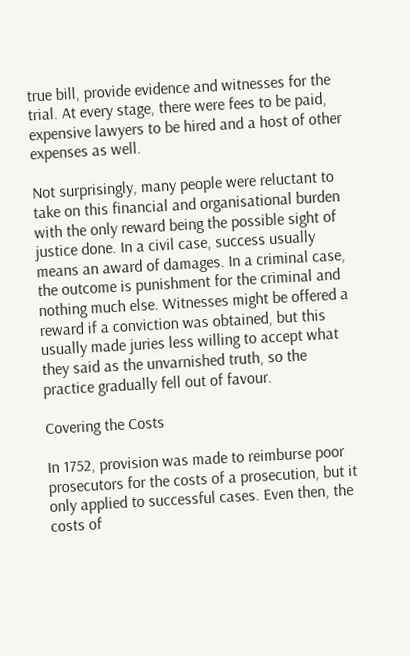true bill, provide evidence and witnesses for the trial. At every stage, there were fees to be paid, expensive lawyers to be hired and a host of other expenses as well.

Not surprisingly, many people were reluctant to take on this financial and organisational burden with the only reward being the possible sight of justice done. In a civil case, success usually means an award of damages. In a criminal case, the outcome is punishment for the criminal and nothing much else. Witnesses might be offered a reward if a conviction was obtained, but this usually made juries less willing to accept what they said as the unvarnished truth, so the practice gradually fell out of favour.

Covering the Costs

In 1752, provision was made to reimburse poor prosecutors for the costs of a prosecution, but it only applied to successful cases. Even then, the costs of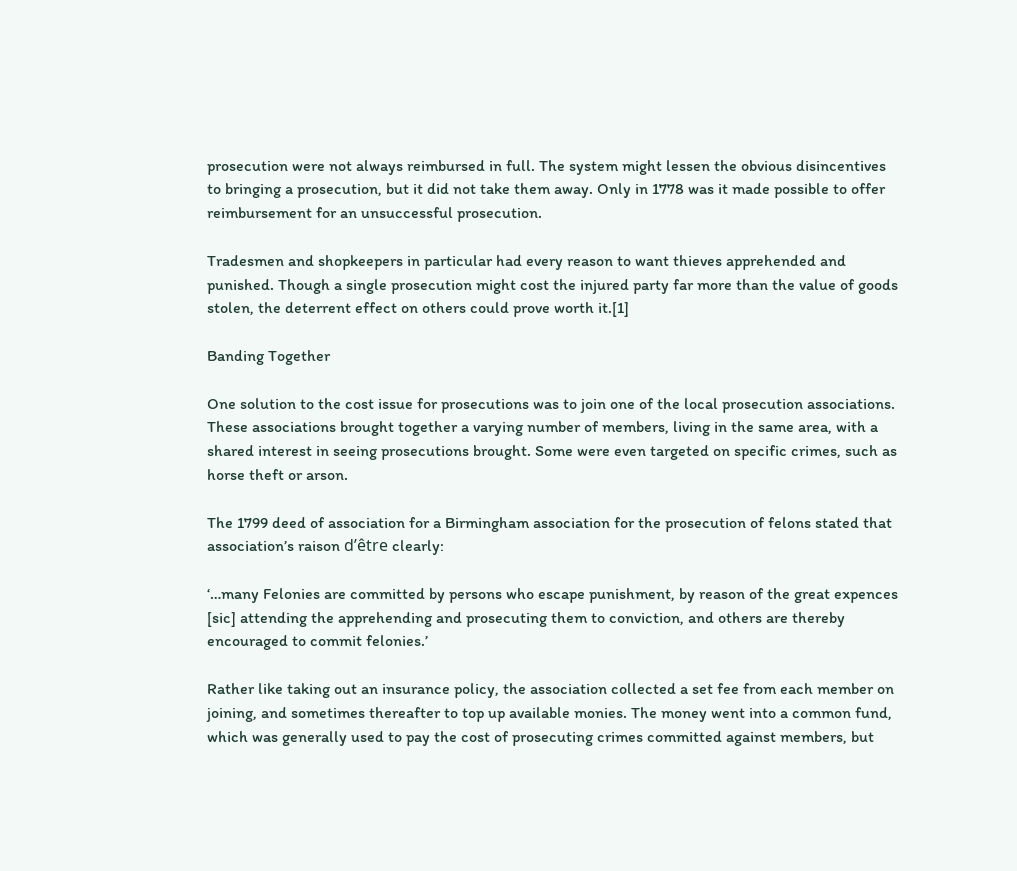prosecution were not always reimbursed in full. The system might lessen the obvious disincentives to bringing a prosecution, but it did not take them away. Only in 1778 was it made possible to offer reimbursement for an unsuccessful prosecution.

Tradesmen and shopkeepers in particular had every reason to want thieves apprehended and punished. Though a single prosecution might cost the injured party far more than the value of goods stolen, the deterrent effect on others could prove worth it.[1]

Banding Together

One solution to the cost issue for prosecutions was to join one of the local prosecution associations. These associations brought together a varying number of members, living in the same area, with a shared interest in seeing prosecutions brought. Some were even targeted on specific crimes, such as horse theft or arson.

The 1799 deed of association for a Birmingham association for the prosecution of felons stated that association’s raison d’être clearly:

‘…many Felonies are committed by persons who escape punishment, by reason of the great expences [sic] attending the apprehending and prosecuting them to conviction, and others are thereby encouraged to commit felonies.’

Rather like taking out an insurance policy, the association collected a set fee from each member on joining, and sometimes thereafter to top up available monies. The money went into a common fund, which was generally used to pay the cost of prosecuting crimes committed against members, but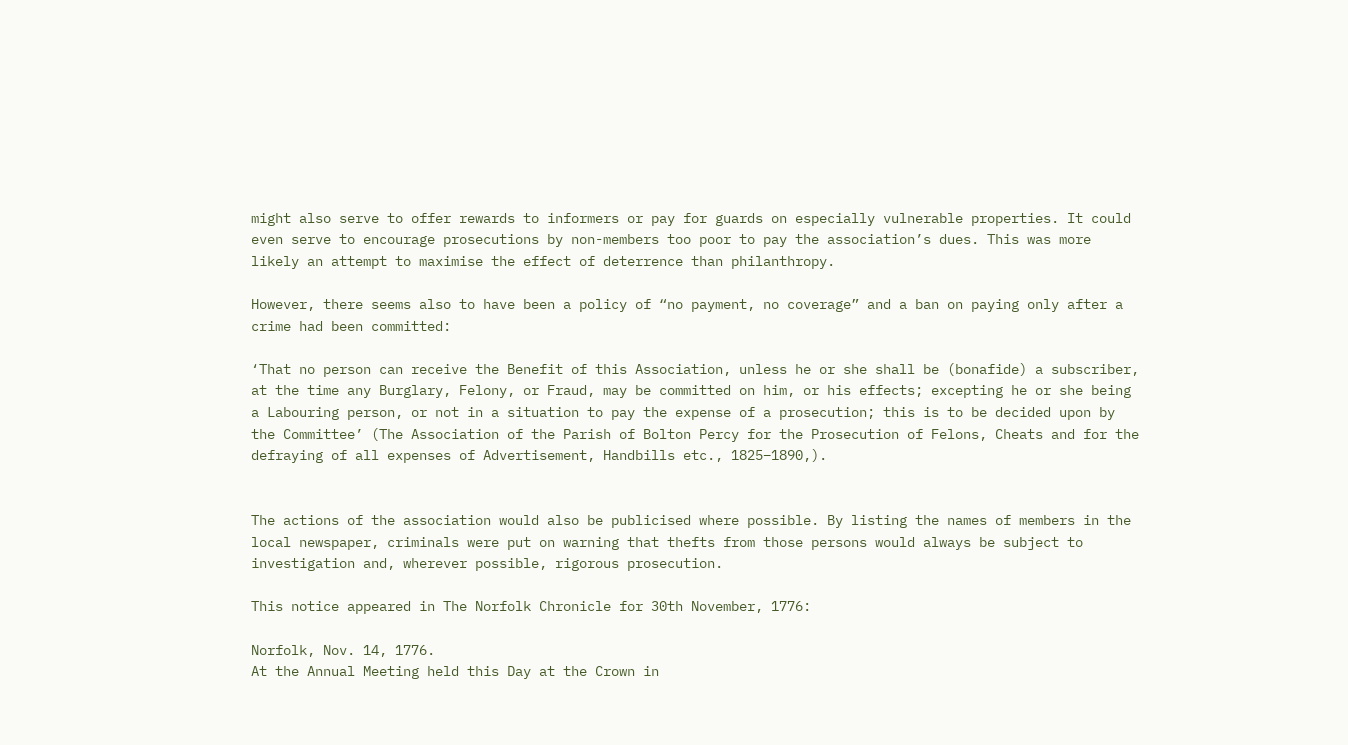might also serve to offer rewards to informers or pay for guards on especially vulnerable properties. It could even serve to encourage prosecutions by non-members too poor to pay the association’s dues. This was more likely an attempt to maximise the effect of deterrence than philanthropy.

However, there seems also to have been a policy of “no payment, no coverage” and a ban on paying only after a crime had been committed:

‘That no person can receive the Benefit of this Association, unless he or she shall be (bonafide) a subscriber, at the time any Burglary, Felony, or Fraud, may be committed on him, or his effects; excepting he or she being a Labouring person, or not in a situation to pay the expense of a prosecution; this is to be decided upon by the Committee’ (The Association of the Parish of Bolton Percy for the Prosecution of Felons, Cheats and for the defraying of all expenses of Advertisement, Handbills etc., 1825–1890,).


The actions of the association would also be publicised where possible. By listing the names of members in the local newspaper, criminals were put on warning that thefts from those persons would always be subject to investigation and, wherever possible, rigorous prosecution.

This notice appeared in The Norfolk Chronicle for 30th November, 1776:

Norfolk, Nov. 14, 1776.
At the Annual Meeting held this Day at the Crown in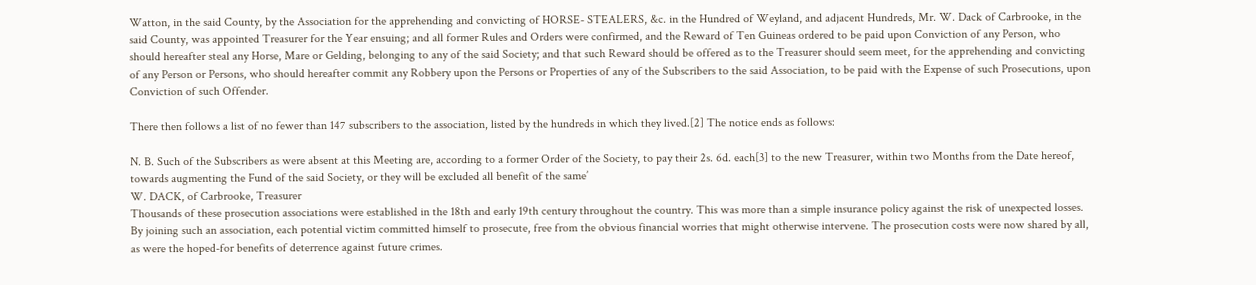Watton, in the said County, by the Association for the apprehending and convicting of HORSE- STEALERS, &c. in the Hundred of Weyland, and adjacent Hundreds, Mr. W. Dack of Carbrooke, in the said County, was appointed Treasurer for the Year ensuing; and all former Rules and Orders were confirmed, and the Reward of Ten Guineas ordered to be paid upon Conviction of any Person, who should hereafter steal any Horse, Mare or Gelding, belonging to any of the said Society; and that such Reward should be offered as to the Treasurer should seem meet, for the apprehending and convicting of any Person or Persons, who should hereafter commit any Robbery upon the Persons or Properties of any of the Subscribers to the said Association, to be paid with the Expense of such Prosecutions, upon Conviction of such Offender.

There then follows a list of no fewer than 147 subscribers to the association, listed by the hundreds in which they lived.[2] The notice ends as follows:

N. B. Such of the Subscribers as were absent at this Meeting are, according to a former Order of the Society, to pay their 2s. 6d. each[3] to the new Treasurer, within two Months from the Date hereof, towards augmenting the Fund of the said Society, or they will be excluded all benefit of the same’
W. DACK, of Carbrooke, Treasurer
Thousands of these prosecution associations were established in the 18th and early 19th century throughout the country. This was more than a simple insurance policy against the risk of unexpected losses. By joining such an association, each potential victim committed himself to prosecute, free from the obvious financial worries that might otherwise intervene. The prosecution costs were now shared by all, as were the hoped-for benefits of deterrence against future crimes.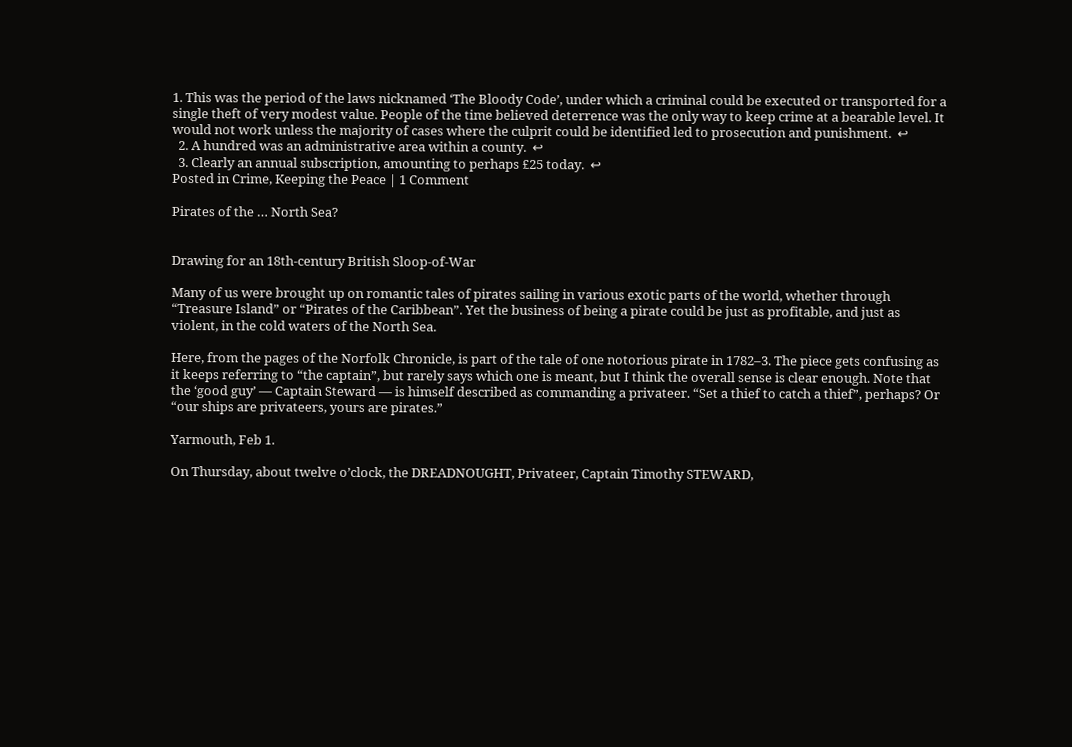1. This was the period of the laws nicknamed ‘The Bloody Code’, under which a criminal could be executed or transported for a single theft of very modest value. People of the time believed deterrence was the only way to keep crime at a bearable level. It would not work unless the majority of cases where the culprit could be identified led to prosecution and punishment.  ↩
  2. A hundred was an administrative area within a county.  ↩
  3. Clearly an annual subscription, amounting to perhaps £25 today.  ↩
Posted in Crime, Keeping the Peace | 1 Comment

Pirates of the … North Sea?


Drawing for an 18th-century British Sloop-of-War

Many of us were brought up on romantic tales of pirates sailing in various exotic parts of the world, whether through “Treasure Island” or “Pirates of the Caribbean”. Yet the business of being a pirate could be just as profitable, and just as violent, in the cold waters of the North Sea.

Here, from the pages of the Norfolk Chronicle, is part of the tale of one notorious pirate in 1782–3. The piece gets confusing as it keeps referring to “the captain”, but rarely says which one is meant, but I think the overall sense is clear enough. Note that the ‘good guy’ — Captain Steward — is himself described as commanding a privateer. “Set a thief to catch a thief”, perhaps? Or “our ships are privateers, yours are pirates.”

Yarmouth, Feb 1.

On Thursday, about twelve o’clock, the DREADNOUGHT, Privateer, Captain Timothy STEWARD,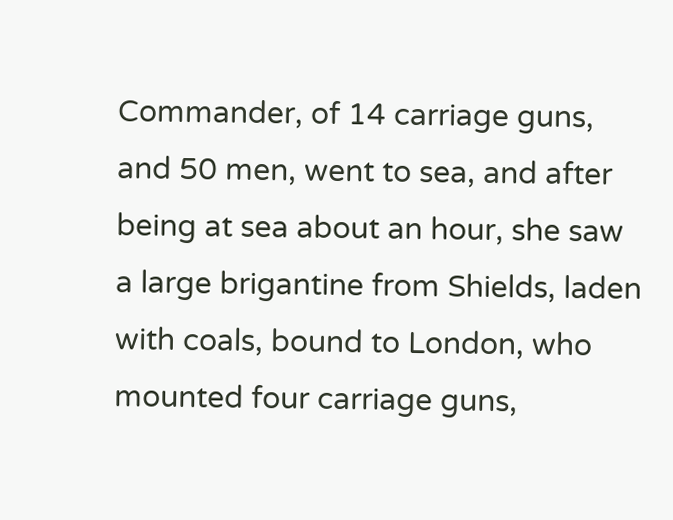Commander, of 14 carriage guns, and 50 men, went to sea, and after being at sea about an hour, she saw a large brigantine from Shields, laden with coals, bound to London, who mounted four carriage guns,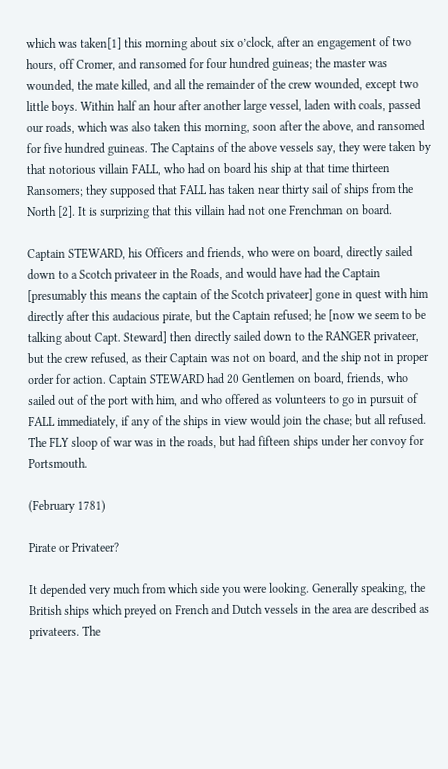which was taken[1] this morning about six o’clock, after an engagement of two hours, off Cromer, and ransomed for four hundred guineas; the master was wounded, the mate killed, and all the remainder of the crew wounded, except two little boys. Within half an hour after another large vessel, laden with coals, passed our roads, which was also taken this morning, soon after the above, and ransomed for five hundred guineas. The Captains of the above vessels say, they were taken by that notorious villain FALL, who had on board his ship at that time thirteen Ransomers; they supposed that FALL has taken near thirty sail of ships from the North [2]. It is surprizing that this villain had not one Frenchman on board.

Captain STEWARD, his Officers and friends, who were on board, directly sailed down to a Scotch privateer in the Roads, and would have had the Captain [presumably this means the captain of the Scotch privateer] gone in quest with him directly after this audacious pirate, but the Captain refused; he [now we seem to be talking about Capt. Steward] then directly sailed down to the RANGER privateer, but the crew refused, as their Captain was not on board, and the ship not in proper order for action. Captain STEWARD had 20 Gentlemen on board, friends, who sailed out of the port with him, and who offered as volunteers to go in pursuit of FALL immediately, if any of the ships in view would join the chase; but all refused. The FLY sloop of war was in the roads, but had fifteen ships under her convoy for Portsmouth.

(February 1781)

Pirate or Privateer?

It depended very much from which side you were looking. Generally speaking, the British ships which preyed on French and Dutch vessels in the area are described as privateers. The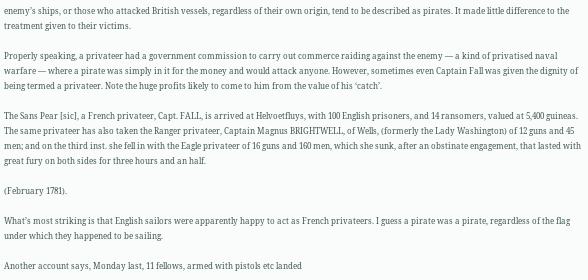enemy’s ships, or those who attacked British vessels, regardless of their own origin, tend to be described as pirates. It made little difference to the treatment given to their victims.

Properly speaking, a privateer had a government commission to carry out commerce raiding against the enemy — a kind of privatised naval warfare — where a pirate was simply in it for the money and would attack anyone. However, sometimes even Captain Fall was given the dignity of being termed a privateer. Note the huge profits likely to come to him from the value of his ‘catch’.

The Sans Pear [sic], a French privateer, Capt. FALL, is arrived at Helvoetfluys, with 100 English prisoners, and 14 ransomers, valued at 5,400 guineas. The same privateer has also taken the Ranger privateer, Captain Magnus BRIGHTWELL, of Wells, (formerly the Lady Washington) of 12 guns and 45 men; and on the third inst. she fell in with the Eagle privateer of 16 guns and 160 men, which she sunk, after an obstinate engagement, that lasted with great fury on both sides for three hours and an half.

(February 1781).

What’s most striking is that English sailors were apparently happy to act as French privateers. I guess a pirate was a pirate, regardless of the flag under which they happened to be sailing.

Another account says, Monday last, 11 fellows, armed with pistols etc landed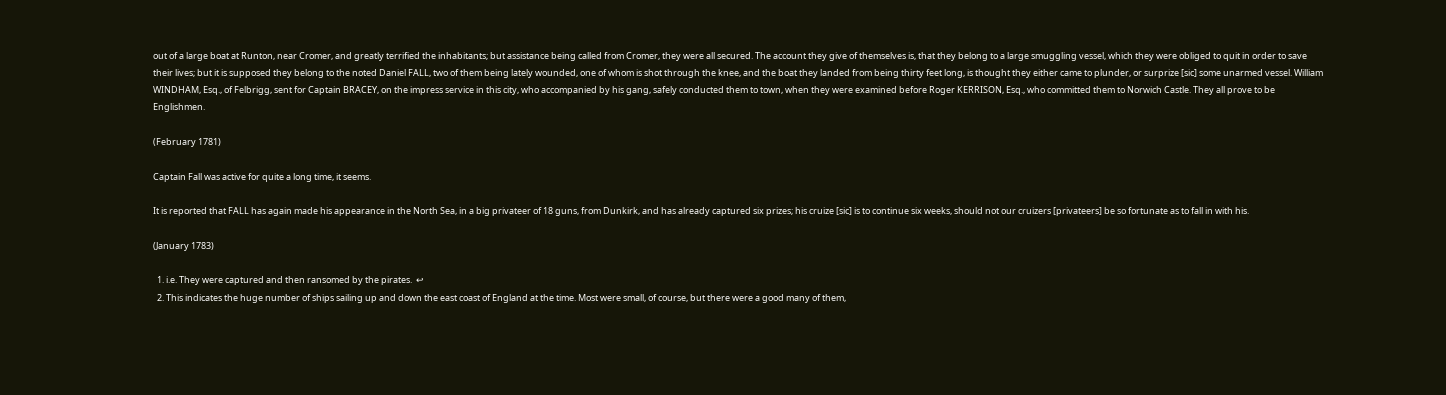out of a large boat at Runton, near Cromer, and greatly terrified the inhabitants; but assistance being called from Cromer, they were all secured. The account they give of themselves is, that they belong to a large smuggling vessel, which they were obliged to quit in order to save their lives; but it is supposed they belong to the noted Daniel FALL, two of them being lately wounded, one of whom is shot through the knee, and the boat they landed from being thirty feet long, is thought they either came to plunder, or surprize [sic] some unarmed vessel. William WINDHAM, Esq., of Felbrigg, sent for Captain BRACEY, on the impress service in this city, who accompanied by his gang, safely conducted them to town, when they were examined before Roger KERRISON, Esq., who committed them to Norwich Castle. They all prove to be Englishmen.

(February 1781)

Captain Fall was active for quite a long time, it seems.

It is reported that FALL has again made his appearance in the North Sea, in a big privateer of 18 guns, from Dunkirk, and has already captured six prizes; his cruize [sic] is to continue six weeks, should not our cruizers [privateers] be so fortunate as to fall in with his.

(January 1783)

  1. i.e. They were captured and then ransomed by the pirates.  ↩
  2. This indicates the huge number of ships sailing up and down the east coast of England at the time. Most were small, of course, but there were a good many of them,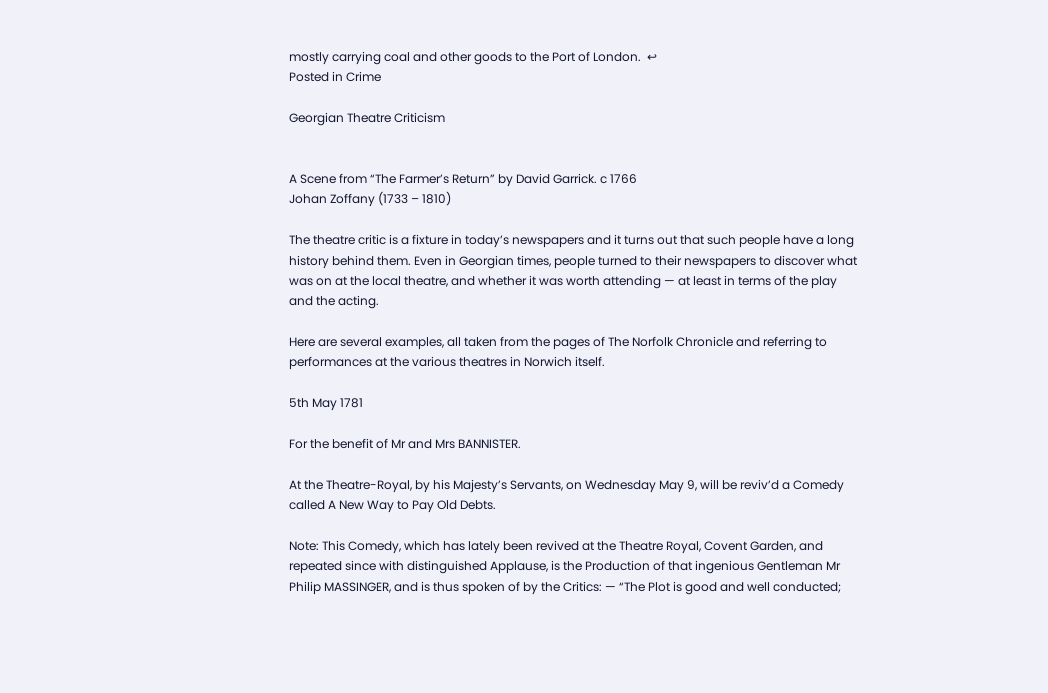mostly carrying coal and other goods to the Port of London.  ↩
Posted in Crime

Georgian Theatre Criticism


A Scene from “The Farmer’s Return” by David Garrick. c 1766
Johan Zoffany (1733 – 1810)

The theatre critic is a fixture in today’s newspapers and it turns out that such people have a long history behind them. Even in Georgian times, people turned to their newspapers to discover what was on at the local theatre, and whether it was worth attending — at least in terms of the play and the acting.

Here are several examples, all taken from the pages of The Norfolk Chronicle and referring to performances at the various theatres in Norwich itself.

5th May 1781

For the benefit of Mr and Mrs BANNISTER.

At the Theatre-Royal, by his Majesty’s Servants, on Wednesday May 9, will be reviv’d a Comedy called A New Way to Pay Old Debts.

Note: This Comedy, which has lately been revived at the Theatre Royal, Covent Garden, and repeated since with distinguished Applause, is the Production of that ingenious Gentleman Mr Philip MASSINGER, and is thus spoken of by the Critics: — “The Plot is good and well conducted;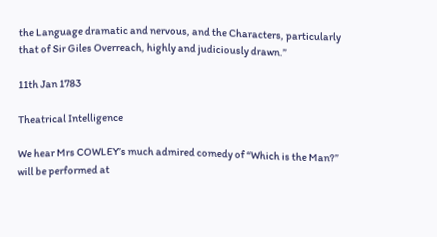the Language dramatic and nervous, and the Characters, particularly that of Sir Giles Overreach, highly and judiciously drawn.”

11th Jan 1783

Theatrical Intelligence

We hear Mrs COWLEY’s much admired comedy of “Which is the Man?” will be performed at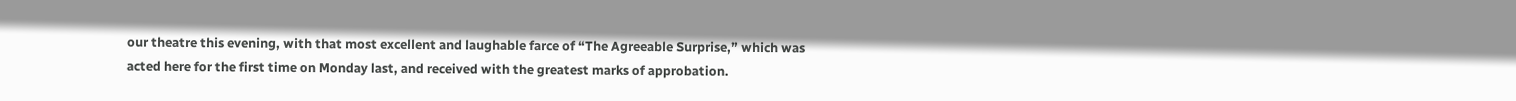our theatre this evening, with that most excellent and laughable farce of “The Agreeable Surprise,” which was acted here for the first time on Monday last, and received with the greatest marks of approbation.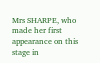Mrs SHARPE, who made her first appearance on this stage in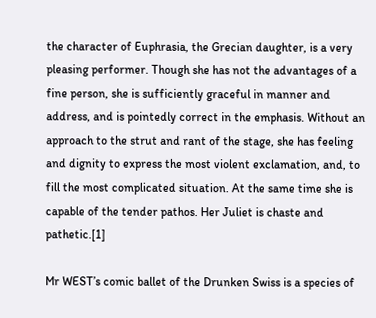the character of Euphrasia, the Grecian daughter, is a very pleasing performer. Though she has not the advantages of a fine person, she is sufficiently graceful in manner and address, and is pointedly correct in the emphasis. Without an approach to the strut and rant of the stage, she has feeling and dignity to express the most violent exclamation, and, to fill the most complicated situation. At the same time she is capable of the tender pathos. Her Juliet is chaste and pathetic.[1]

Mr WEST’s comic ballet of the Drunken Swiss is a species of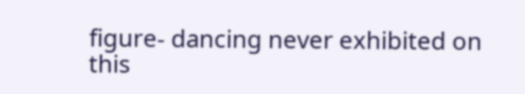figure- dancing never exhibited on this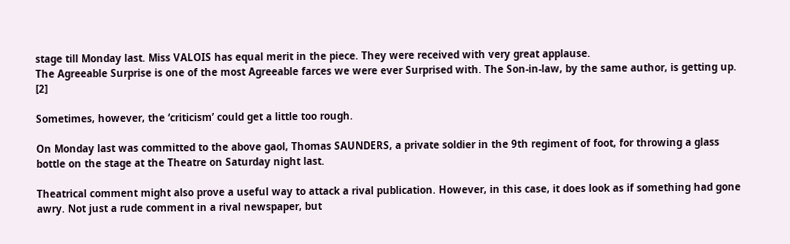stage till Monday last. Miss VALOIS has equal merit in the piece. They were received with very great applause.
The Agreeable Surprise is one of the most Agreeable farces we were ever Surprised with. The Son-in-law, by the same author, is getting up. [2]

Sometimes, however, the ‘criticism’ could get a little too rough.

On Monday last was committed to the above gaol, Thomas SAUNDERS, a private soldier in the 9th regiment of foot, for throwing a glass bottle on the stage at the Theatre on Saturday night last.

Theatrical comment might also prove a useful way to attack a rival publication. However, in this case, it does look as if something had gone awry. Not just a rude comment in a rival newspaper, but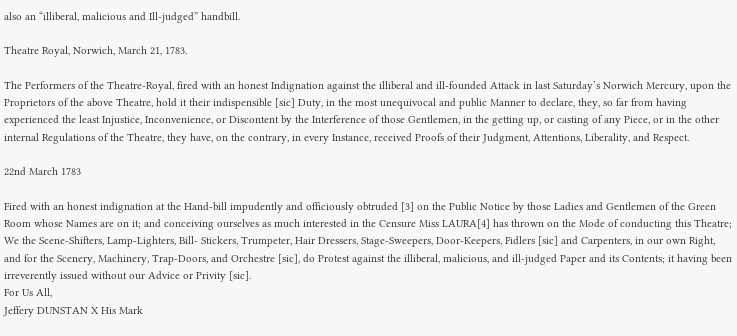also an “illiberal, malicious and Ill-judged” handbill.

Theatre Royal, Norwich, March 21, 1783.

The Performers of the Theatre-Royal, fired with an honest Indignation against the illiberal and ill-founded Attack in last Saturday’s Norwich Mercury, upon the Proprietors of the above Theatre, hold it their indispensible [sic] Duty, in the most unequivocal and public Manner to declare, they, so far from having experienced the least Injustice, Inconvenience, or Discontent by the Interference of those Gentlemen, in the getting up, or casting of any Piece, or in the other internal Regulations of the Theatre, they have, on the contrary, in every Instance, received Proofs of their Judgment, Attentions, Liberality, and Respect.

22nd March 1783

Fired with an honest indignation at the Hand-bill impudently and officiously obtruded [3] on the Public Notice by those Ladies and Gentlemen of the Green Room whose Names are on it; and conceiving ourselves as much interested in the Censure Miss LAURA[4] has thrown on the Mode of conducting this Theatre; We the Scene-Shifters, Lamp-Lighters, Bill- Stickers, Trumpeter, Hair Dressers, Stage-Sweepers, Door-Keepers, Fidlers [sic] and Carpenters, in our own Right, and for the Scenery, Machinery, Trap-Doors, and Orchestre [sic], do Protest against the illiberal, malicious, and ill-judged Paper and its Contents; it having been irreverently issued without our Advice or Privity [sic].
For Us All,
Jeffery DUNSTAN X His Mark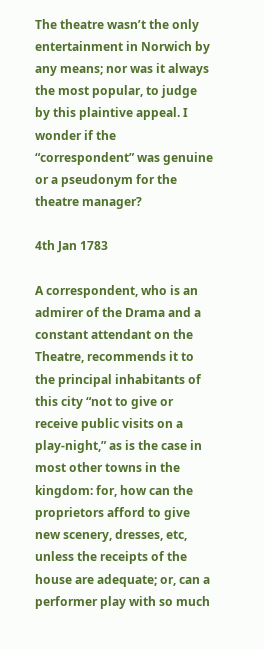The theatre wasn’t the only entertainment in Norwich by any means; nor was it always the most popular, to judge by this plaintive appeal. I wonder if the “correspondent” was genuine or a pseudonym for the theatre manager?

4th Jan 1783

A correspondent, who is an admirer of the Drama and a constant attendant on the Theatre, recommends it to the principal inhabitants of this city “not to give or receive public visits on a play-night,” as is the case in most other towns in the kingdom: for, how can the proprietors afford to give new scenery, dresses, etc, unless the receipts of the house are adequate; or, can a performer play with so much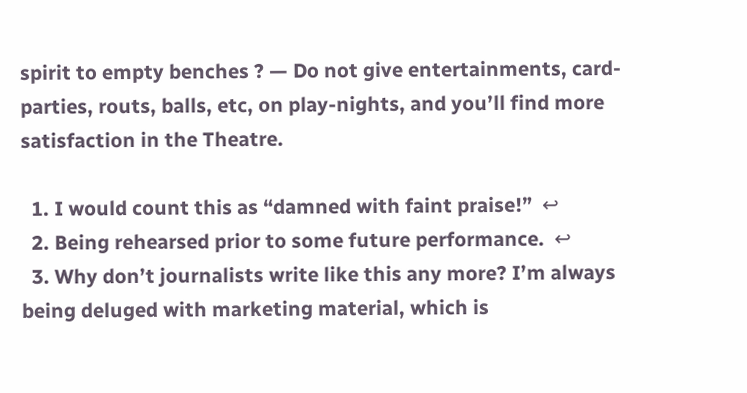spirit to empty benches ? — Do not give entertainments, card-parties, routs, balls, etc, on play-nights, and you’ll find more satisfaction in the Theatre.

  1. I would count this as “damned with faint praise!”  ↩
  2. Being rehearsed prior to some future performance.  ↩
  3. Why don’t journalists write like this any more? I’m always being deluged with marketing material, which is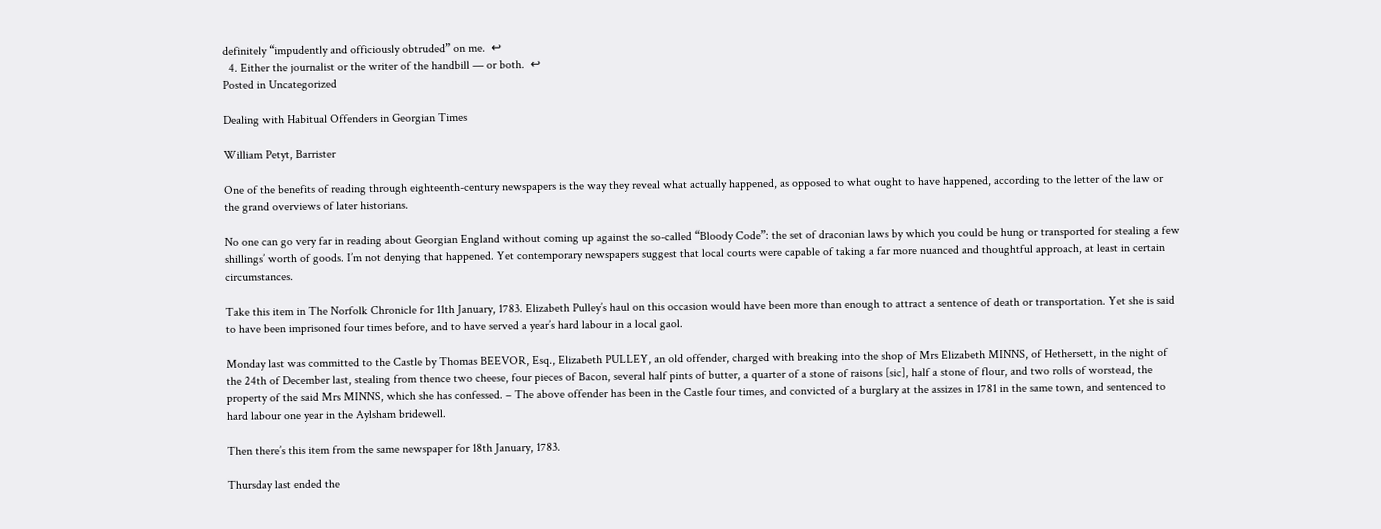definitely “impudently and officiously obtruded” on me.  ↩
  4. Either the journalist or the writer of the handbill — or both.  ↩
Posted in Uncategorized

Dealing with Habitual Offenders in Georgian Times

William Petyt, Barrister

One of the benefits of reading through eighteenth-century newspapers is the way they reveal what actually happened, as opposed to what ought to have happened, according to the letter of the law or the grand overviews of later historians.

No one can go very far in reading about Georgian England without coming up against the so-called “Bloody Code”: the set of draconian laws by which you could be hung or transported for stealing a few shillings’ worth of goods. I’m not denying that happened. Yet contemporary newspapers suggest that local courts were capable of taking a far more nuanced and thoughtful approach, at least in certain circumstances.

Take this item in The Norfolk Chronicle for 11th January, 1783. Elizabeth Pulley’s haul on this occasion would have been more than enough to attract a sentence of death or transportation. Yet she is said to have been imprisoned four times before, and to have served a year’s hard labour in a local gaol.

Monday last was committed to the Castle by Thomas BEEVOR, Esq., Elizabeth PULLEY, an old offender, charged with breaking into the shop of Mrs Elizabeth MINNS, of Hethersett, in the night of the 24th of December last, stealing from thence two cheese, four pieces of Bacon, several half pints of butter, a quarter of a stone of raisons [sic], half a stone of flour, and two rolls of worstead, the property of the said Mrs MINNS, which she has confessed. – The above offender has been in the Castle four times, and convicted of a burglary at the assizes in 1781 in the same town, and sentenced to hard labour one year in the Aylsham bridewell.

Then there’s this item from the same newspaper for 18th January, 1783.

Thursday last ended the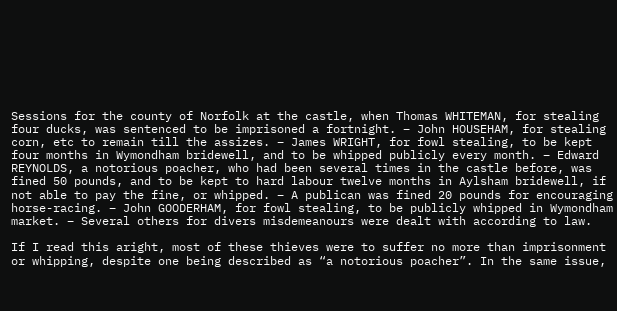Sessions for the county of Norfolk at the castle, when Thomas WHITEMAN, for stealing four ducks, was sentenced to be imprisoned a fortnight. – John HOUSEHAM, for stealing corn, etc to remain till the assizes. – James WRIGHT, for fowl stealing, to be kept four months in Wymondham bridewell, and to be whipped publicly every month. – Edward REYNOLDS, a notorious poacher, who had been several times in the castle before, was fined 50 pounds, and to be kept to hard labour twelve months in Aylsham bridewell, if not able to pay the fine, or whipped. – A publican was fined 20 pounds for encouraging horse-racing. – John GOODERHAM, for fowl stealing, to be publicly whipped in Wymondham market. – Several others for divers misdemeanours were dealt with according to law.

If I read this aright, most of these thieves were to suffer no more than imprisonment or whipping, despite one being described as “a notorious poacher”. In the same issue,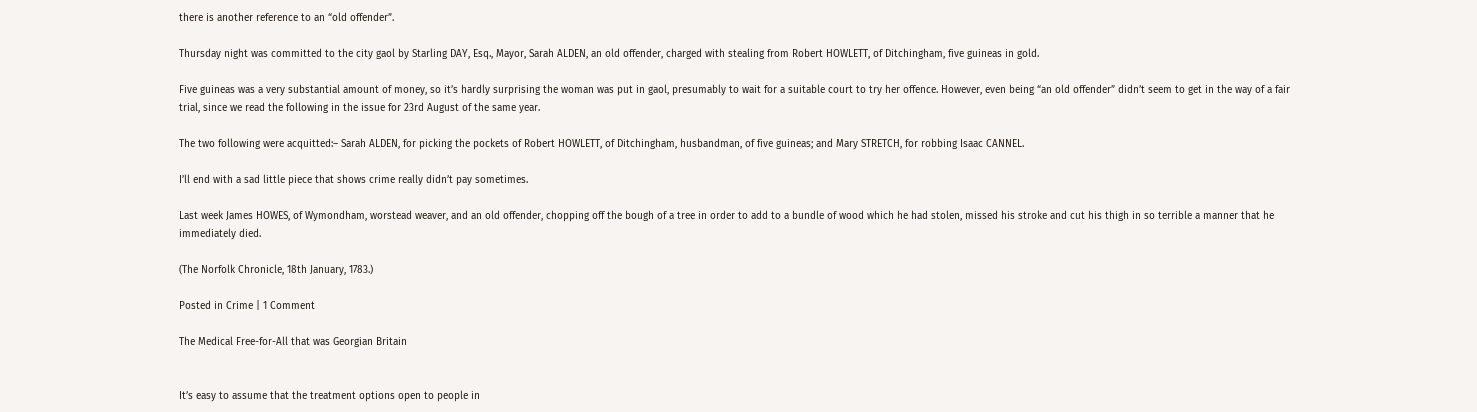there is another reference to an “old offender”.

Thursday night was committed to the city gaol by Starling DAY, Esq., Mayor, Sarah ALDEN, an old offender, charged with stealing from Robert HOWLETT, of Ditchingham, five guineas in gold.

Five guineas was a very substantial amount of money, so it’s hardly surprising the woman was put in gaol, presumably to wait for a suitable court to try her offence. However, even being “an old offender” didn’t seem to get in the way of a fair trial, since we read the following in the issue for 23rd August of the same year.

The two following were acquitted:– Sarah ALDEN, for picking the pockets of Robert HOWLETT, of Ditchingham, husbandman, of five guineas; and Mary STRETCH, for robbing Isaac CANNEL.

I’ll end with a sad little piece that shows crime really didn’t pay sometimes.

Last week James HOWES, of Wymondham, worstead weaver, and an old offender, chopping off the bough of a tree in order to add to a bundle of wood which he had stolen, missed his stroke and cut his thigh in so terrible a manner that he immediately died.

(The Norfolk Chronicle, 18th January, 1783.)

Posted in Crime | 1 Comment

The Medical Free-for-All that was Georgian Britain


It’s easy to assume that the treatment options open to people in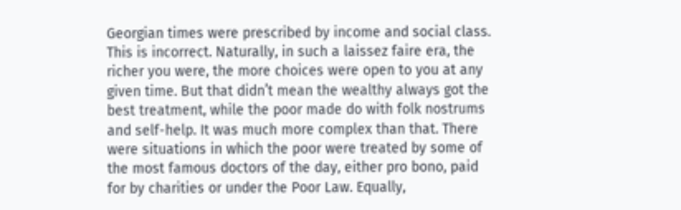Georgian times were prescribed by income and social class. This is incorrect. Naturally, in such a laissez faire era, the richer you were, the more choices were open to you at any given time. But that didn’t mean the wealthy always got the best treatment, while the poor made do with folk nostrums and self-help. It was much more complex than that. There were situations in which the poor were treated by some of the most famous doctors of the day, either pro bono, paid for by charities or under the Poor Law. Equally,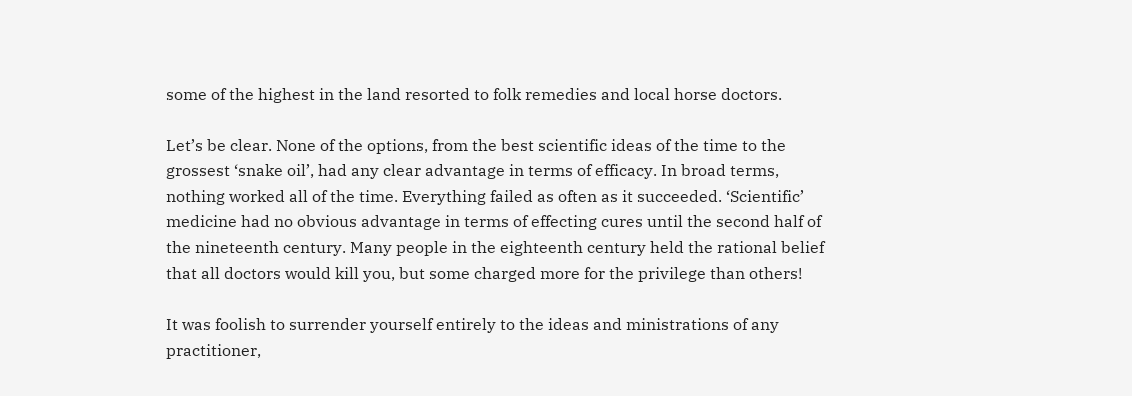some of the highest in the land resorted to folk remedies and local horse doctors.

Let’s be clear. None of the options, from the best scientific ideas of the time to the grossest ‘snake oil’, had any clear advantage in terms of efficacy. In broad terms, nothing worked all of the time. Everything failed as often as it succeeded. ‘Scientific’ medicine had no obvious advantage in terms of effecting cures until the second half of the nineteenth century. Many people in the eighteenth century held the rational belief that all doctors would kill you, but some charged more for the privilege than others!

It was foolish to surrender yourself entirely to the ideas and ministrations of any practitioner,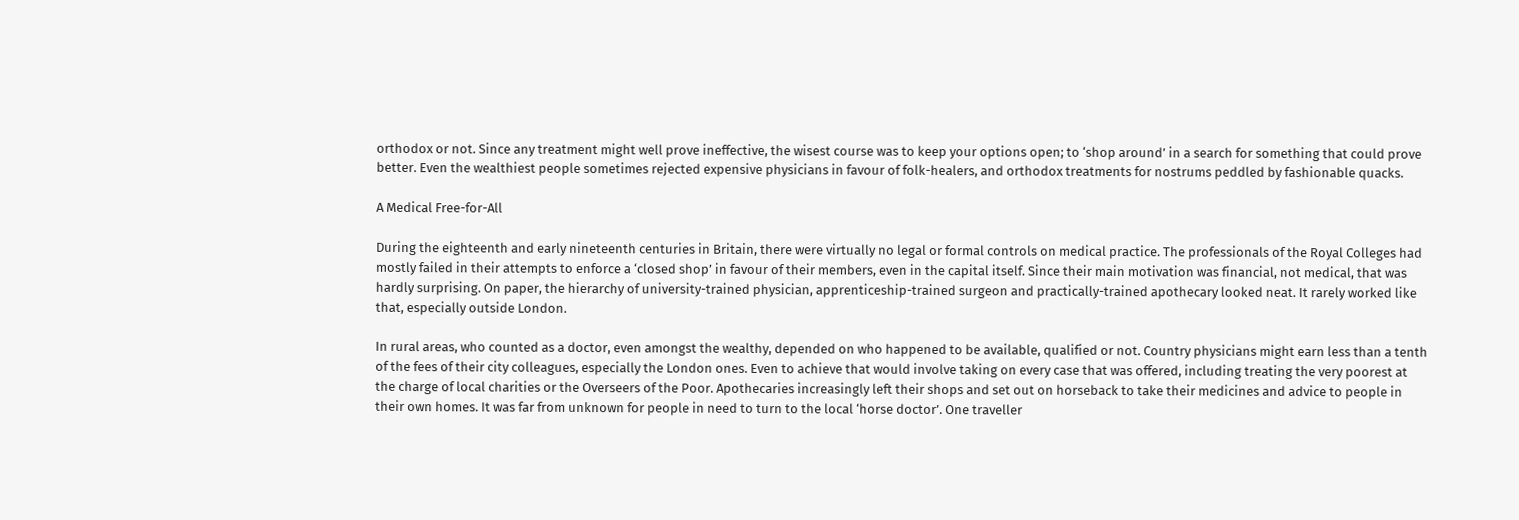orthodox or not. Since any treatment might well prove ineffective, the wisest course was to keep your options open; to ‘shop around’ in a search for something that could prove better. Even the wealthiest people sometimes rejected expensive physicians in favour of folk-healers, and orthodox treatments for nostrums peddled by fashionable quacks.

A Medical Free-for-All

During the eighteenth and early nineteenth centuries in Britain, there were virtually no legal or formal controls on medical practice. The professionals of the Royal Colleges had mostly failed in their attempts to enforce a ‘closed shop’ in favour of their members, even in the capital itself. Since their main motivation was financial, not medical, that was hardly surprising. On paper, the hierarchy of university-trained physician, apprenticeship-trained surgeon and practically-trained apothecary looked neat. It rarely worked like that, especially outside London.

In rural areas, who counted as a doctor, even amongst the wealthy, depended on who happened to be available, qualified or not. Country physicians might earn less than a tenth of the fees of their city colleagues, especially the London ones. Even to achieve that would involve taking on every case that was offered, including treating the very poorest at the charge of local charities or the Overseers of the Poor. Apothecaries increasingly left their shops and set out on horseback to take their medicines and advice to people in their own homes. It was far from unknown for people in need to turn to the local ‘horse doctor’. One traveller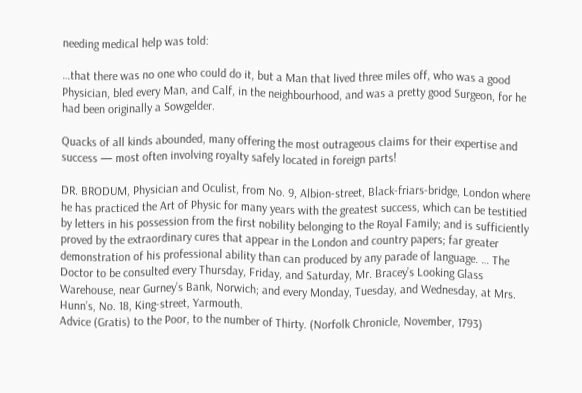needing medical help was told:

…that there was no one who could do it, but a Man that lived three miles off, who was a good Physician, bled every Man, and Calf, in the neighbourhood, and was a pretty good Surgeon, for he had been originally a Sowgelder.

Quacks of all kinds abounded, many offering the most outrageous claims for their expertise and success — most often involving royalty safely located in foreign parts!

DR. BRODUM, Physician and Oculist, from No. 9, Albion-street, Black-friars-bridge, London where he has practiced the Art of Physic for many years with the greatest success, which can be testitied by letters in his possession from the first nobility belonging to the Royal Family; and is sufficiently proved by the extraordinary cures that appear in the London and country papers; far greater demonstration of his professional ability than can produced by any parade of language. … The Doctor to be consulted every Thursday, Friday, and Saturday, Mr. Bracey’s Looking Glass Warehouse, near Gurney’s Bank, Norwich; and every Monday, Tuesday, and Wednesday, at Mrs. Hunn’s, No. 18, King-street, Yarmouth.
Advice (Gratis) to the Poor, to the number of Thirty. (Norfolk Chronicle, November, 1793)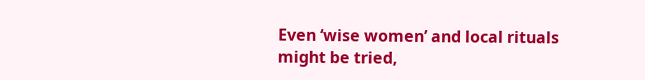Even ‘wise women’ and local rituals might be tried,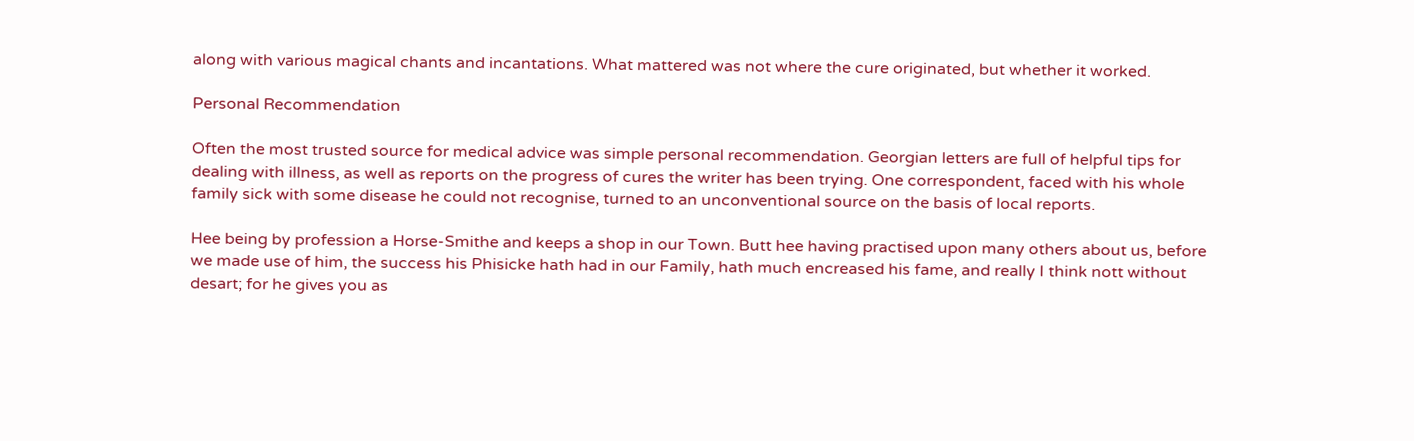along with various magical chants and incantations. What mattered was not where the cure originated, but whether it worked.

Personal Recommendation

Often the most trusted source for medical advice was simple personal recommendation. Georgian letters are full of helpful tips for dealing with illness, as well as reports on the progress of cures the writer has been trying. One correspondent, faced with his whole family sick with some disease he could not recognise, turned to an unconventional source on the basis of local reports.

Hee being by profession a Horse-Smithe and keeps a shop in our Town. Butt hee having practised upon many others about us, before we made use of him, the success his Phisicke hath had in our Family, hath much encreased his fame, and really I think nott without desart; for he gives you as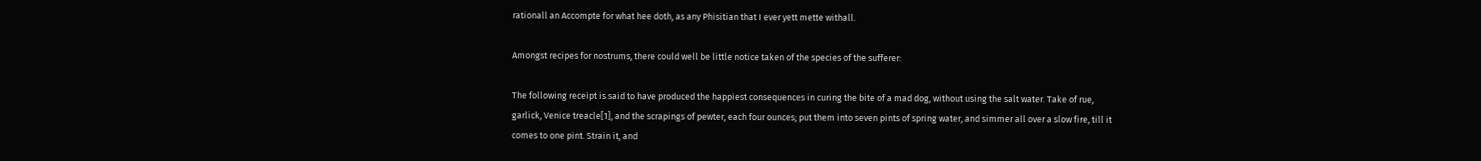rationall an Accompte for what hee doth, as any Phisitian that I ever yett mette withall.

Amongst recipes for nostrums, there could well be little notice taken of the species of the sufferer:

The following receipt is said to have produced the happiest consequences in curing the bite of a mad dog, without using the salt water. Take of rue, garlick, Venice treacle[1], and the scrapings of pewter, each four ounces; put them into seven pints of spring water, and simmer all over a slow fire, till it comes to one pint. Strain it, and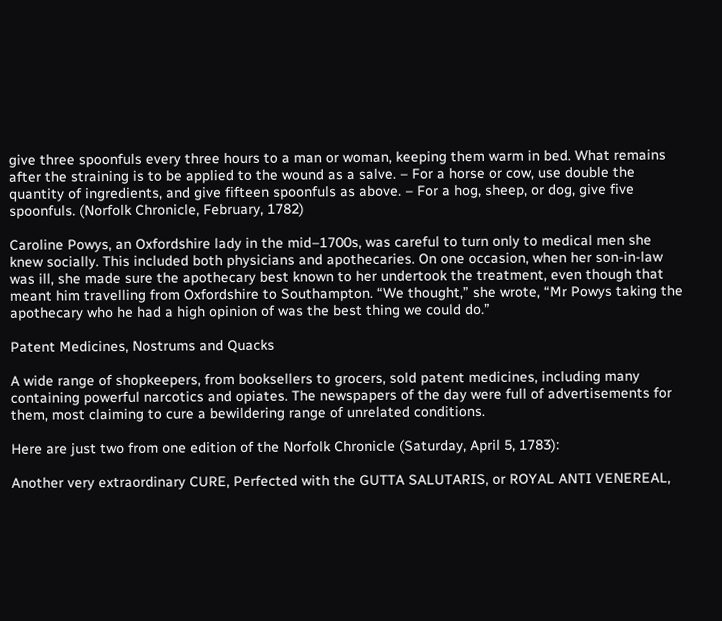give three spoonfuls every three hours to a man or woman, keeping them warm in bed. What remains after the straining is to be applied to the wound as a salve. – For a horse or cow, use double the quantity of ingredients, and give fifteen spoonfuls as above. – For a hog, sheep, or dog, give five spoonfuls. (Norfolk Chronicle, February, 1782)

Caroline Powys, an Oxfordshire lady in the mid–1700s, was careful to turn only to medical men she knew socially. This included both physicians and apothecaries. On one occasion, when her son-in-law was ill, she made sure the apothecary best known to her undertook the treatment, even though that meant him travelling from Oxfordshire to Southampton. “We thought,” she wrote, “Mr Powys taking the apothecary who he had a high opinion of was the best thing we could do.”

Patent Medicines, Nostrums and Quacks

A wide range of shopkeepers, from booksellers to grocers, sold patent medicines, including many containing powerful narcotics and opiates. The newspapers of the day were full of advertisements for them, most claiming to cure a bewildering range of unrelated conditions.

Here are just two from one edition of the Norfolk Chronicle (Saturday, April 5, 1783):

Another very extraordinary CURE, Perfected with the GUTTA SALUTARIS, or ROYAL ANTI VENEREAL,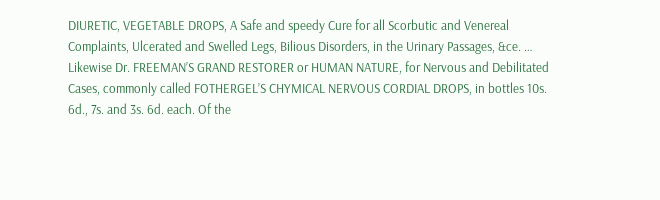DIURETIC, VEGETABLE DROPS, A Safe and speedy Cure for all Scorbutic and Venereal Complaints, Ulcerated and Swelled Legs, Bilious Disorders, in the Urinary Passages, &ce. … Likewise Dr. FREEMAN’S GRAND RESTORER or HUMAN NATURE, for Nervous and Debilitated Cases, commonly called FOTHERGEL’S CHYMICAL NERVOUS CORDIAL DROPS, in bottles 10s. 6d., 7s. and 3s. 6d. each. Of the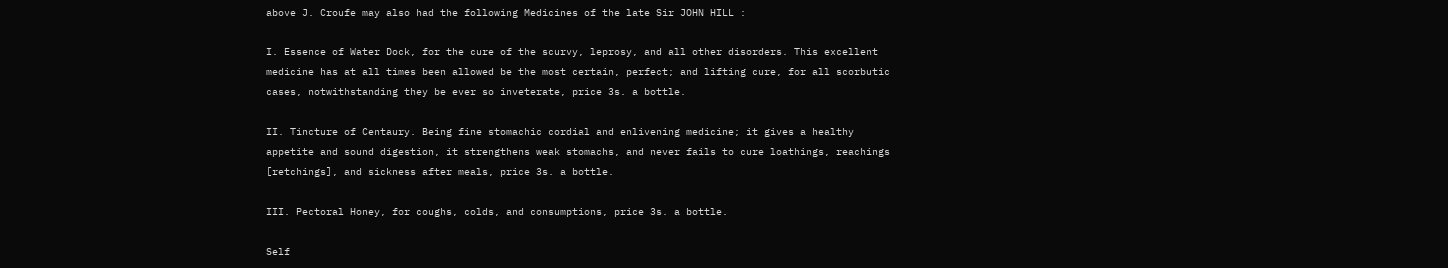above J. Croufe may also had the following Medicines of the late Sir JOHN HILL :

I. Essence of Water Dock, for the cure of the scurvy, leprosy, and all other disorders. This excellent medicine has at all times been allowed be the most certain, perfect; and lifting cure, for all scorbutic cases, notwithstanding they be ever so inveterate, price 3s. a bottle.

II. Tincture of Centaury. Being fine stomachic cordial and enlivening medicine; it gives a healthy appetite and sound digestion, it strengthens weak stomachs, and never fails to cure loathings, reachings [retchings], and sickness after meals, price 3s. a bottle.

III. Pectoral Honey, for coughs, colds, and consumptions, price 3s. a bottle.

Self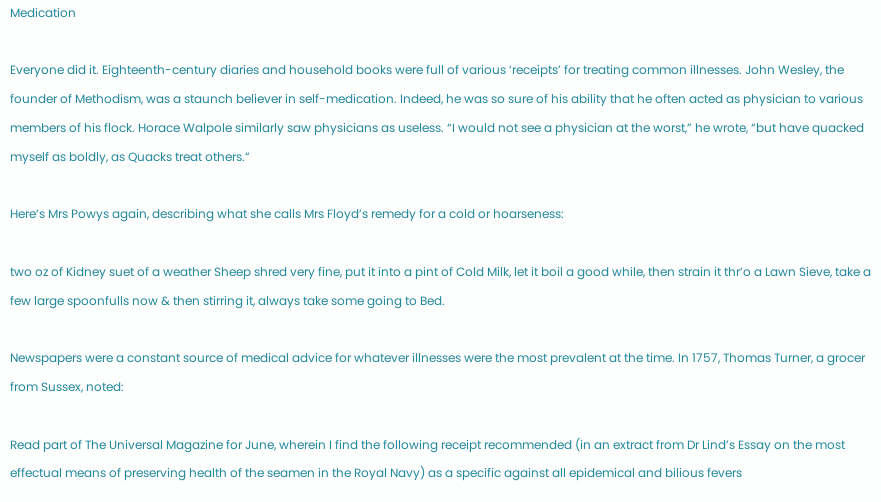Medication

Everyone did it. Eighteenth-century diaries and household books were full of various ‘receipts’ for treating common illnesses. John Wesley, the founder of Methodism, was a staunch believer in self-medication. Indeed, he was so sure of his ability that he often acted as physician to various members of his flock. Horace Walpole similarly saw physicians as useless. “I would not see a physician at the worst,” he wrote, “but have quacked myself as boldly, as Quacks treat others.”

Here’s Mrs Powys again, describing what she calls Mrs Floyd’s remedy for a cold or hoarseness:

two oz of Kidney suet of a weather Sheep shred very fine, put it into a pint of Cold Milk, let it boil a good while, then strain it thr’o a Lawn Sieve, take a few large spoonfulls now & then stirring it, always take some going to Bed.

Newspapers were a constant source of medical advice for whatever illnesses were the most prevalent at the time. In 1757, Thomas Turner, a grocer from Sussex, noted:

Read part of The Universal Magazine for June, wherein I find the following receipt recommended (in an extract from Dr Lind’s Essay on the most effectual means of preserving health of the seamen in the Royal Navy) as a specific against all epidemical and bilious fevers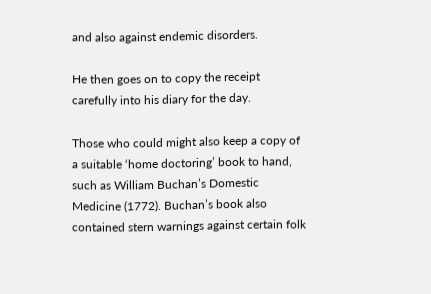and also against endemic disorders.

He then goes on to copy the receipt carefully into his diary for the day.

Those who could might also keep a copy of a suitable ‘home doctoring’ book to hand, such as William Buchan’s Domestic Medicine (1772). Buchan’s book also contained stern warnings against certain folk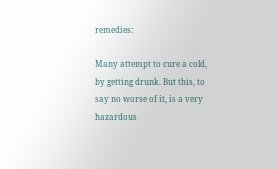remedies:

Many attempt to cure a cold, by getting drunk. But this, to say no worse of it, is a very hazardous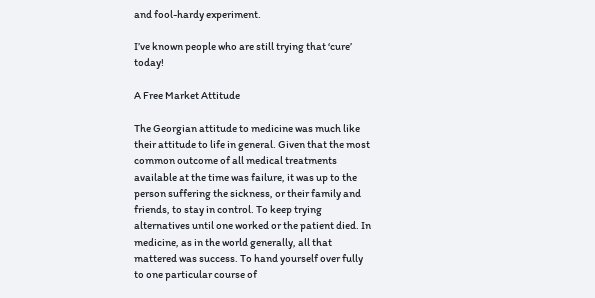and fool-hardy experiment.

I’ve known people who are still trying that ‘cure’ today!

A Free Market Attitude

The Georgian attitude to medicine was much like their attitude to life in general. Given that the most common outcome of all medical treatments available at the time was failure, it was up to the person suffering the sickness, or their family and friends, to stay in control. To keep trying alternatives until one worked or the patient died. In medicine, as in the world generally, all that mattered was success. To hand yourself over fully to one particular course of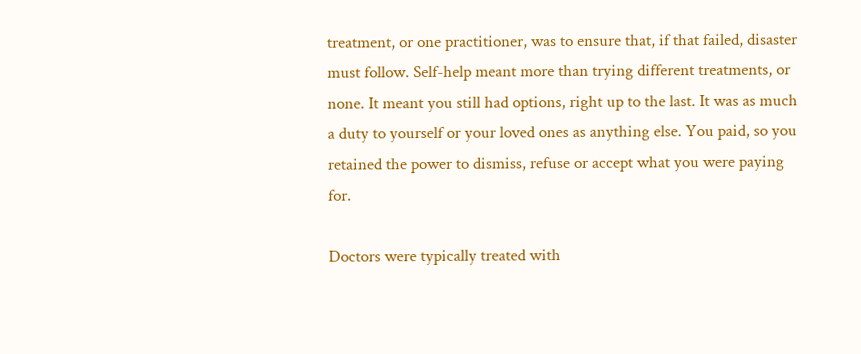treatment, or one practitioner, was to ensure that, if that failed, disaster must follow. Self-help meant more than trying different treatments, or none. It meant you still had options, right up to the last. It was as much a duty to yourself or your loved ones as anything else. You paid, so you retained the power to dismiss, refuse or accept what you were paying for.

Doctors were typically treated with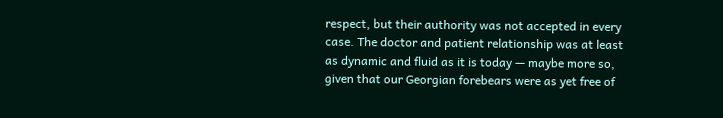respect, but their authority was not accepted in every case. The doctor and patient relationship was at least as dynamic and fluid as it is today — maybe more so, given that our Georgian forebears were as yet free of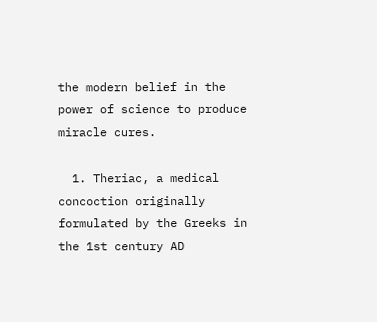the modern belief in the power of science to produce miracle cures.

  1. Theriac, a medical concoction originally formulated by the Greeks in the 1st century AD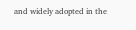and widely adopted in the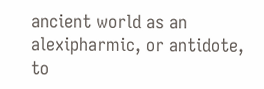ancient world as an alexipharmic, or antidote, to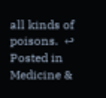all kinds of poisons.  ↩
Posted in Medicine &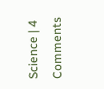Science | 4 Comments